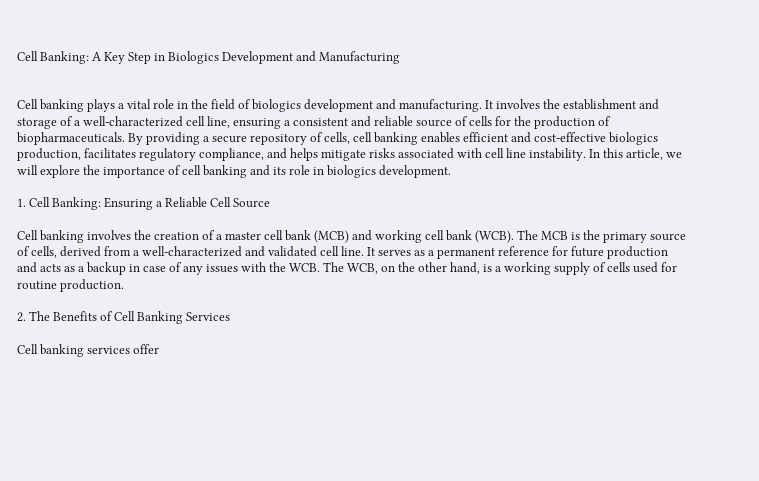Cell Banking: A Key Step in Biologics Development and Manufacturing


Cell banking plays a vital role in the field of biologics development and manufacturing. It involves the establishment and storage of a well-characterized cell line, ensuring a consistent and reliable source of cells for the production of biopharmaceuticals. By providing a secure repository of cells, cell banking enables efficient and cost-effective biologics production, facilitates regulatory compliance, and helps mitigate risks associated with cell line instability. In this article, we will explore the importance of cell banking and its role in biologics development.

1. Cell Banking: Ensuring a Reliable Cell Source

Cell banking involves the creation of a master cell bank (MCB) and working cell bank (WCB). The MCB is the primary source of cells, derived from a well-characterized and validated cell line. It serves as a permanent reference for future production and acts as a backup in case of any issues with the WCB. The WCB, on the other hand, is a working supply of cells used for routine production.

2. The Benefits of Cell Banking Services

Cell banking services offer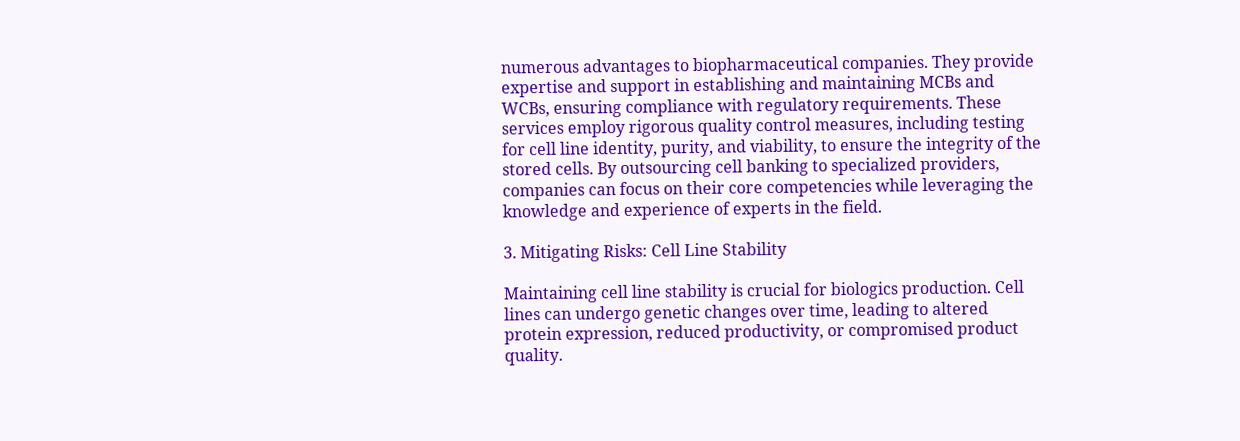numerous advantages to biopharmaceutical companies. They provide expertise and support in establishing and maintaining MCBs and WCBs, ensuring compliance with regulatory requirements. These services employ rigorous quality control measures, including testing for cell line identity, purity, and viability, to ensure the integrity of the stored cells. By outsourcing cell banking to specialized providers, companies can focus on their core competencies while leveraging the knowledge and experience of experts in the field.

3. Mitigating Risks: Cell Line Stability

Maintaining cell line stability is crucial for biologics production. Cell lines can undergo genetic changes over time, leading to altered protein expression, reduced productivity, or compromised product quality.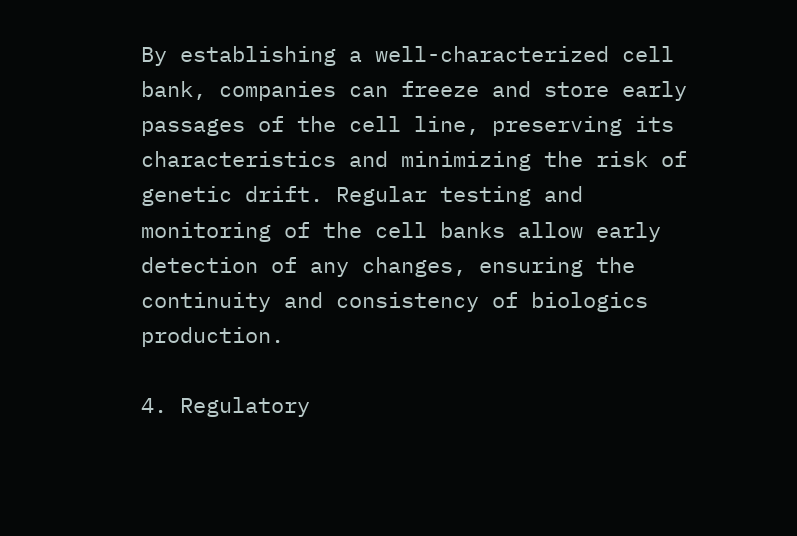By establishing a well-characterized cell bank, companies can freeze and store early passages of the cell line, preserving its characteristics and minimizing the risk of genetic drift. Regular testing and monitoring of the cell banks allow early detection of any changes, ensuring the continuity and consistency of biologics production.

4. Regulatory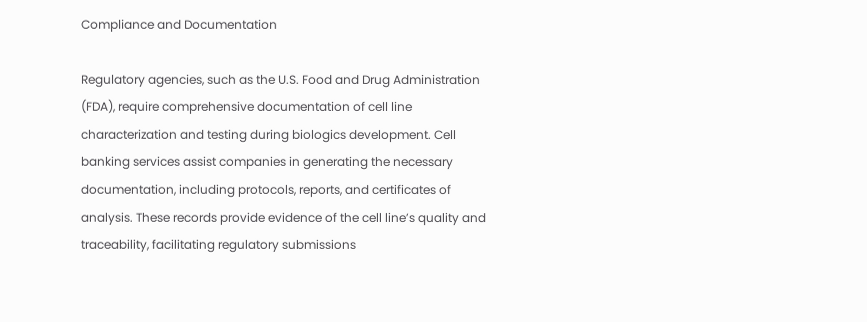Compliance and Documentation

Regulatory agencies, such as the U.S. Food and Drug Administration (FDA), require comprehensive documentation of cell line characterization and testing during biologics development. Cell banking services assist companies in generating the necessary documentation, including protocols, reports, and certificates of analysis. These records provide evidence of the cell line’s quality and traceability, facilitating regulatory submissions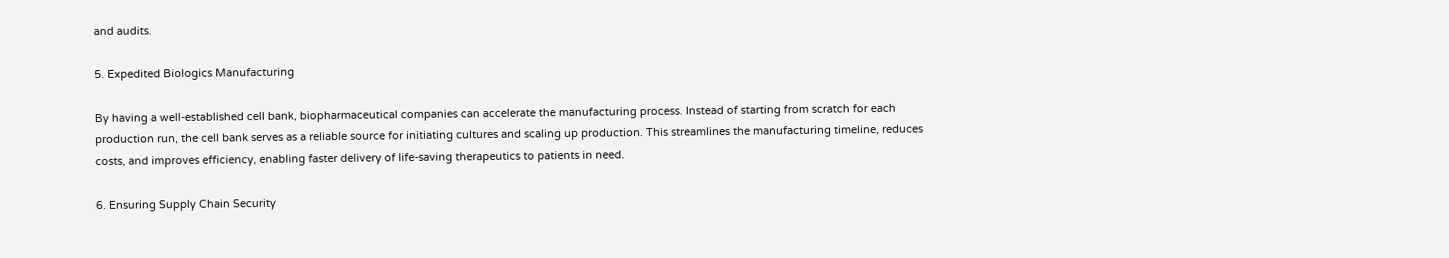and audits.

5. Expedited Biologics Manufacturing

By having a well-established cell bank, biopharmaceutical companies can accelerate the manufacturing process. Instead of starting from scratch for each production run, the cell bank serves as a reliable source for initiating cultures and scaling up production. This streamlines the manufacturing timeline, reduces costs, and improves efficiency, enabling faster delivery of life-saving therapeutics to patients in need.

6. Ensuring Supply Chain Security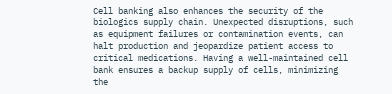Cell banking also enhances the security of the biologics supply chain. Unexpected disruptions, such as equipment failures or contamination events, can halt production and jeopardize patient access to critical medications. Having a well-maintained cell bank ensures a backup supply of cells, minimizing the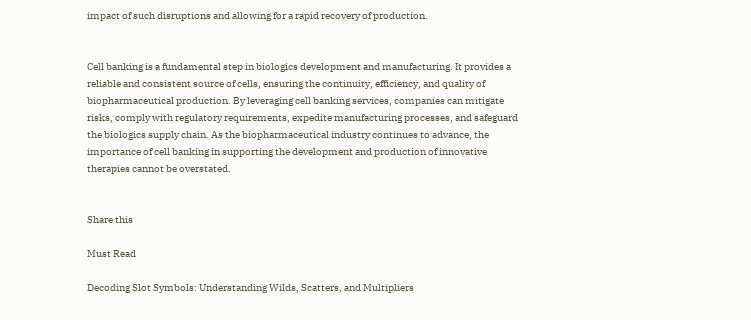impact of such disruptions and allowing for a rapid recovery of production.


Cell banking is a fundamental step in biologics development and manufacturing. It provides a reliable and consistent source of cells, ensuring the continuity, efficiency, and quality of biopharmaceutical production. By leveraging cell banking services, companies can mitigate risks, comply with regulatory requirements, expedite manufacturing processes, and safeguard the biologics supply chain. As the biopharmaceutical industry continues to advance, the importance of cell banking in supporting the development and production of innovative therapies cannot be overstated.


Share this

Must Read

Decoding Slot Symbols: Understanding Wilds, Scatters, and Multipliers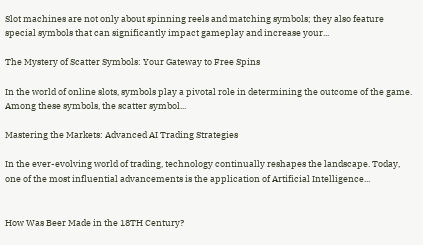Slot machines are not only about spinning reels and matching symbols; they also feature special symbols that can significantly impact gameplay and increase your...

The Mystery of Scatter Symbols: Your Gateway to Free Spins

In the world of online slots, symbols play a pivotal role in determining the outcome of the game. Among these symbols, the scatter symbol...

Mastering the Markets: Advanced AI Trading Strategies

In the ever-evolving world of trading, technology continually reshapes the landscape. Today, one of the most influential advancements is the application of Artificial Intelligence...


How Was Beer Made in the 18TH Century?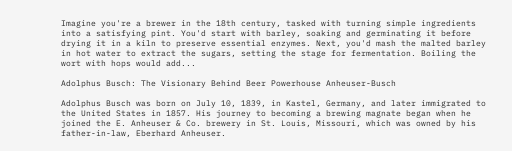Imagine you're a brewer in the 18th century, tasked with turning simple ingredients into a satisfying pint. You'd start with barley, soaking and germinating it before drying it in a kiln to preserve essential enzymes. Next, you'd mash the malted barley in hot water to extract the sugars, setting the stage for fermentation. Boiling the wort with hops would add...

Adolphus Busch: The Visionary Behind Beer Powerhouse Anheuser-Busch

Adolphus Busch was born on July 10, 1839, in Kastel, Germany, and later immigrated to the United States in 1857. His journey to becoming a brewing magnate began when he joined the E. Anheuser & Co. brewery in St. Louis, Missouri, which was owned by his father-in-law, Eberhard Anheuser.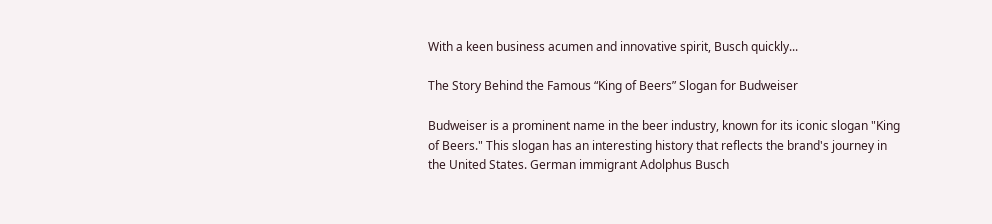With a keen business acumen and innovative spirit, Busch quickly...

The Story Behind the Famous “King of Beers” Slogan for Budweiser

Budweiser is a prominent name in the beer industry, known for its iconic slogan "King of Beers." This slogan has an interesting history that reflects the brand's journey in the United States. German immigrant Adolphus Busch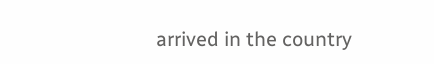arrived in the country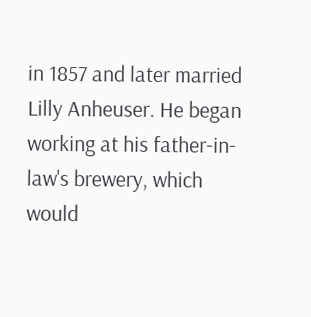in 1857 and later married Lilly Anheuser. He began working at his father-in-law's brewery, which would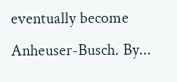eventually become Anheuser-Busch. By...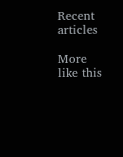Recent articles

More like this